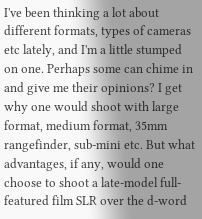I've been thinking a lot about different formats, types of cameras etc lately, and I'm a little stumped on one. Perhaps some can chime in and give me their opinions? I get why one would shoot with large format, medium format, 35mm rangefinder, sub-mini etc. But what advantages, if any, would one choose to shoot a late-model full-featured film SLR over the d-word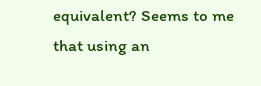equivalent? Seems to me that using an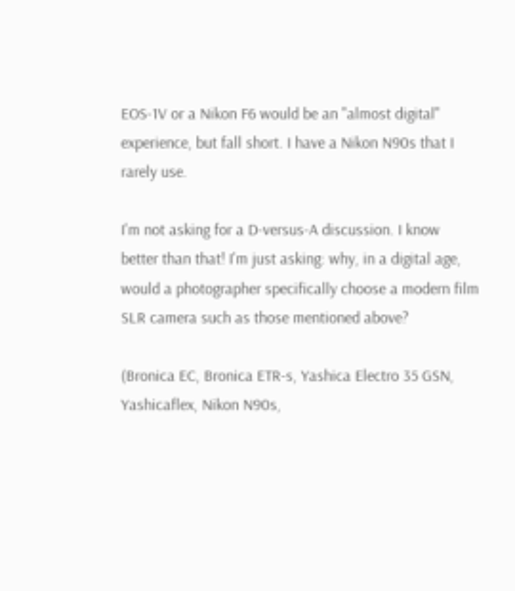EOS-1V or a Nikon F6 would be an "almost digital" experience, but fall short. I have a Nikon N90s that I rarely use.

I'm not asking for a D-versus-A discussion. I know better than that! I'm just asking: why, in a digital age, would a photographer specifically choose a modern film SLR camera such as those mentioned above?

(Bronica EC, Bronica ETR-s, Yashica Electro 35 GSN, Yashicaflex, Nikon N90s,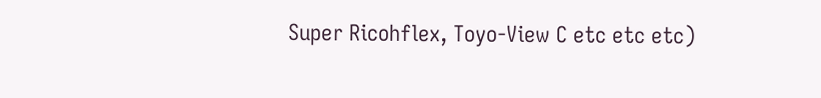Super Ricohflex, Toyo-View C etc etc etc)